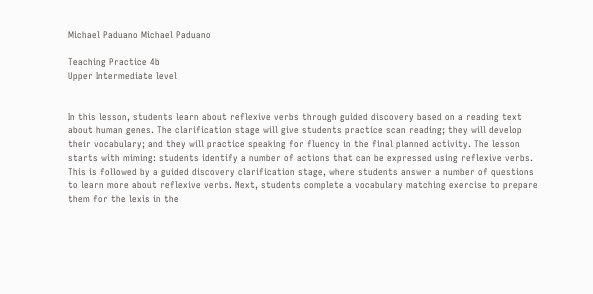Michael Paduano Michael Paduano

Teaching Practice 4b
Upper Intermediate level


In this lesson, students learn about reflexive verbs through guided discovery based on a reading text about human genes. The clarification stage will give students practice scan reading; they will develop their vocabulary; and they will practice speaking for fluency in the final planned activity. The lesson starts with miming: students identify a number of actions that can be expressed using reflexive verbs. This is followed by a guided discovery clarification stage, where students answer a number of questions to learn more about reflexive verbs. Next, students complete a vocabulary matching exercise to prepare them for the lexis in the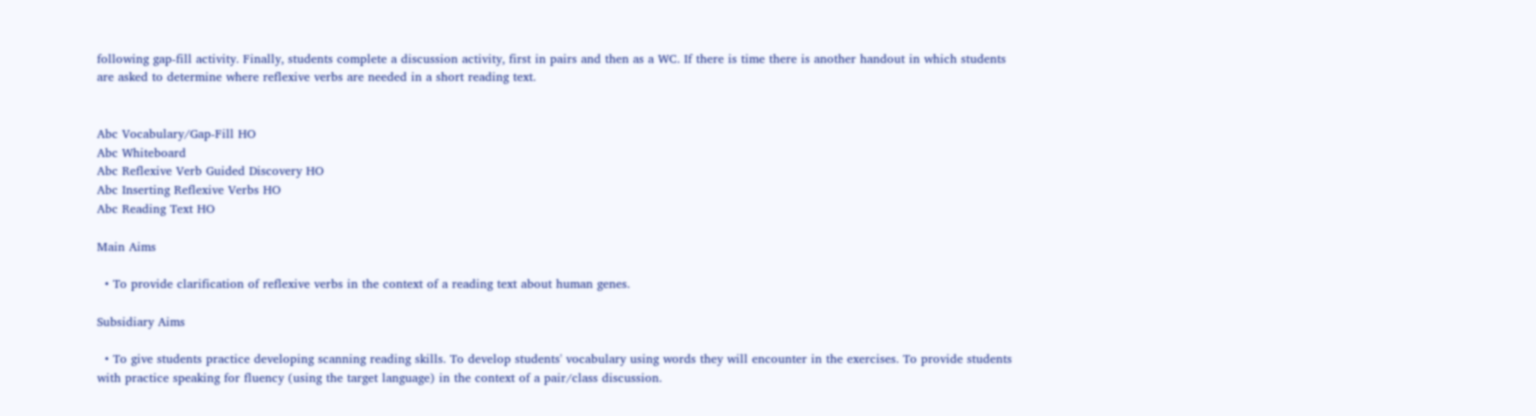following gap-fill activity. Finally, students complete a discussion activity, first in pairs and then as a WC. If there is time there is another handout in which students are asked to determine where reflexive verbs are needed in a short reading text.


Abc Vocabulary/Gap-Fill HO
Abc Whiteboard
Abc Reflexive Verb Guided Discovery HO
Abc Inserting Reflexive Verbs HO
Abc Reading Text HO

Main Aims

  • To provide clarification of reflexive verbs in the context of a reading text about human genes.

Subsidiary Aims

  • To give students practice developing scanning reading skills. To develop students' vocabulary using words they will encounter in the exercises. To provide students with practice speaking for fluency (using the target language) in the context of a pair/class discussion.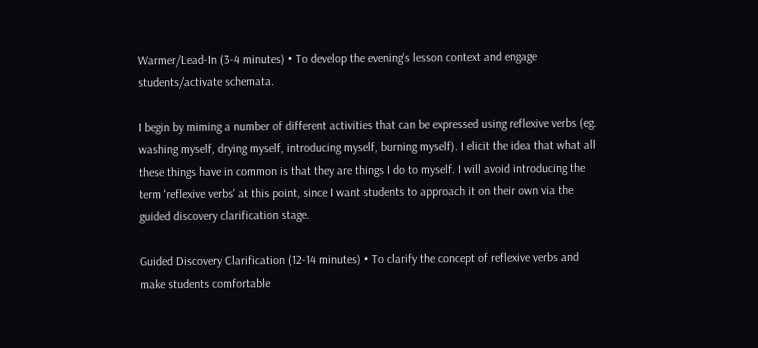Warmer/Lead-In (3-4 minutes) • To develop the evening's lesson context and engage students/activate schemata.

I begin by miming a number of different activities that can be expressed using reflexive verbs (eg. washing myself, drying myself, introducing myself, burning myself). I elicit the idea that what all these things have in common is that they are things I do to myself. I will avoid introducing the term 'reflexive verbs' at this point, since I want students to approach it on their own via the guided discovery clarification stage.

Guided Discovery Clarification (12-14 minutes) • To clarify the concept of reflexive verbs and make students comfortable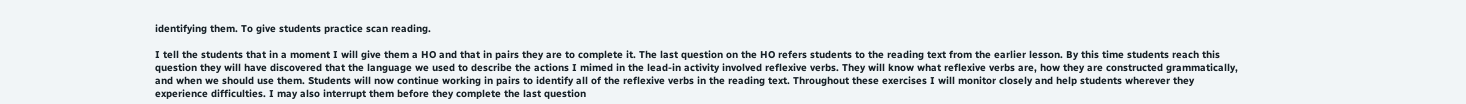identifying them. To give students practice scan reading.

I tell the students that in a moment I will give them a HO and that in pairs they are to complete it. The last question on the HO refers students to the reading text from the earlier lesson. By this time students reach this question they will have discovered that the language we used to describe the actions I mimed in the lead-in activity involved reflexive verbs. They will know what reflexive verbs are, how they are constructed grammatically, and when we should use them. Students will now continue working in pairs to identify all of the reflexive verbs in the reading text. Throughout these exercises I will monitor closely and help students wherever they experience difficulties. I may also interrupt them before they complete the last question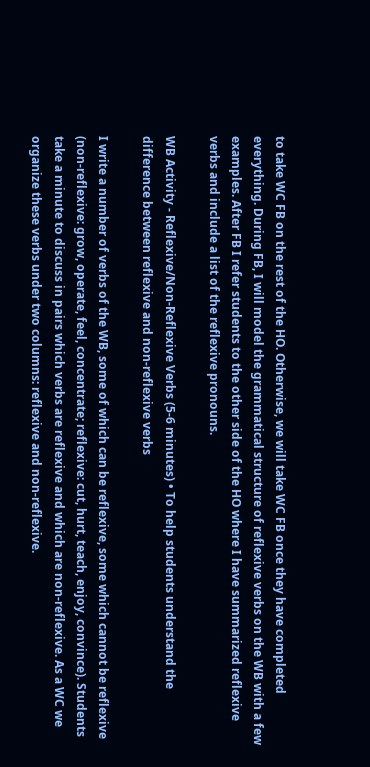to take WC FB on the rest of the HO. Otherwise, we will take WC FB once they have completed everything. During FB, I will model the grammatical structure of reflexive verbs on the WB with a few examples. After FB I refer students to the other side of the HO where I have summarized reflexive verbs and include a list of the reflexive pronouns.

WB Activity - Reflexive/Non-Reflexive Verbs (5-6 minutes) • To help students understand the difference between reflexive and non-reflexive verbs

I write a number of verbs of the WB, some of which can be reflexive, some which cannot be reflexive (non-reflexive: grow, operate, feel, concentrate; reflexive: cut, hurt, teach, enjoy, convince). Students take a minute to discuss in pairs which verbs are reflexive and which are non-reflexive. As a WC we organize these verbs under two columns: reflexive and non-reflexive.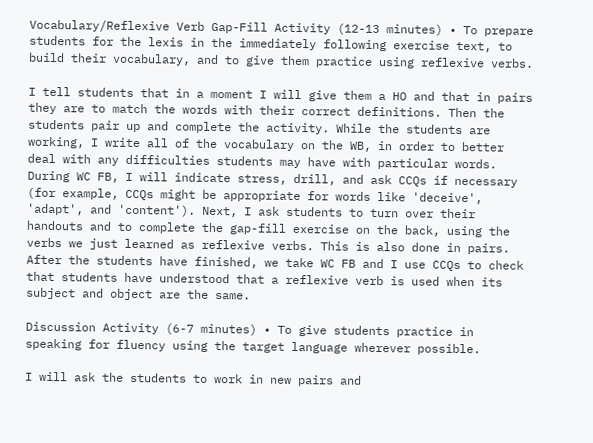Vocabulary/Reflexive Verb Gap-Fill Activity (12-13 minutes) • To prepare students for the lexis in the immediately following exercise text, to build their vocabulary, and to give them practice using reflexive verbs.

I tell students that in a moment I will give them a HO and that in pairs they are to match the words with their correct definitions. Then the students pair up and complete the activity. While the students are working, I write all of the vocabulary on the WB, in order to better deal with any difficulties students may have with particular words. During WC FB, I will indicate stress, drill, and ask CCQs if necessary (for example, CCQs might be appropriate for words like 'deceive', 'adapt', and 'content'). Next, I ask students to turn over their handouts and to complete the gap-fill exercise on the back, using the verbs we just learned as reflexive verbs. This is also done in pairs. After the students have finished, we take WC FB and I use CCQs to check that students have understood that a reflexive verb is used when its subject and object are the same.

Discussion Activity (6-7 minutes) • To give students practice in speaking for fluency using the target language wherever possible.

I will ask the students to work in new pairs and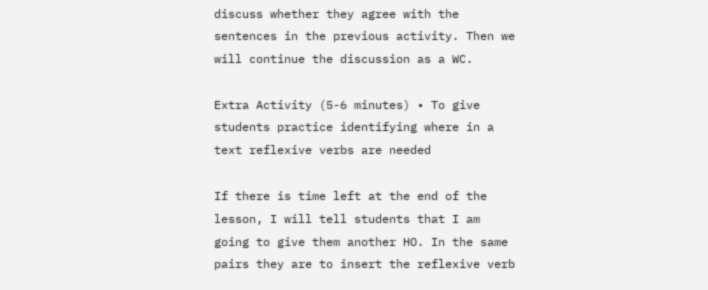discuss whether they agree with the sentences in the previous activity. Then we will continue the discussion as a WC.

Extra Activity (5-6 minutes) • To give students practice identifying where in a text reflexive verbs are needed

If there is time left at the end of the lesson, I will tell students that I am going to give them another HO. In the same pairs they are to insert the reflexive verb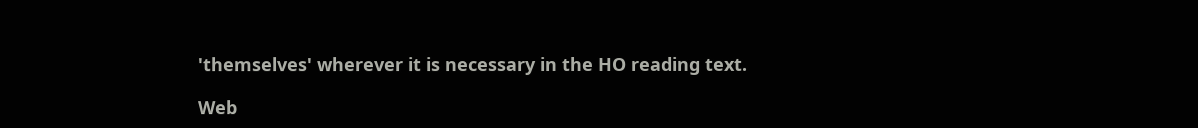'themselves' wherever it is necessary in the HO reading text.

Web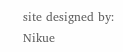site designed by: Nikue